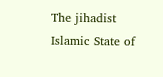The jihadist Islamic State of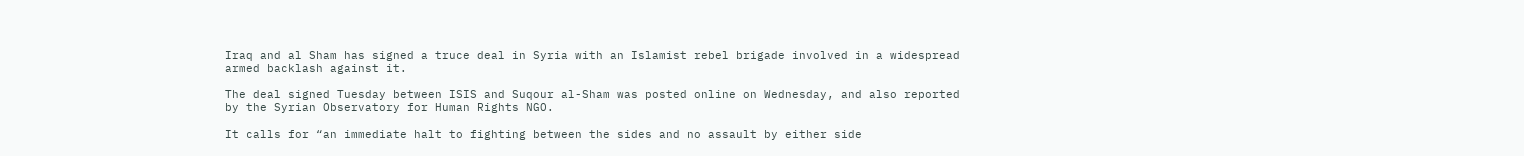Iraq and al Sham has signed a truce deal in Syria with an Islamist rebel brigade involved in a widespread armed backlash against it.

The deal signed Tuesday between ISIS and Suqour al-Sham was posted online on Wednesday, and also reported by the Syrian Observatory for Human Rights NGO.

It calls for “an immediate halt to fighting between the sides and no assault by either side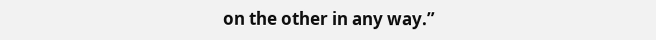on the other in any way.”